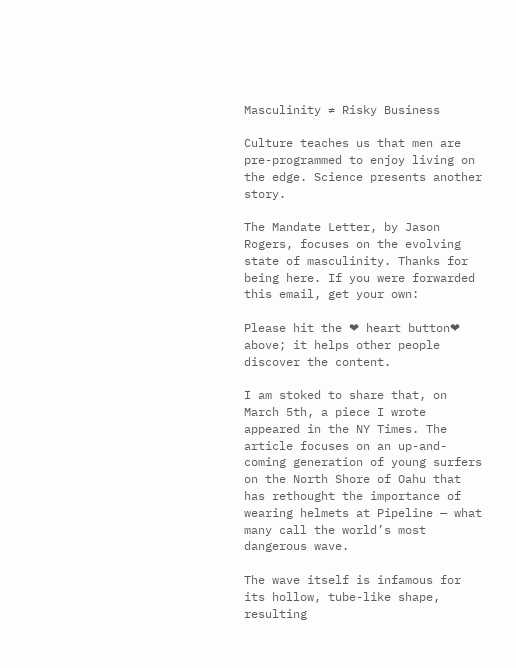Masculinity ≠ Risky Business

Culture teaches us that men are pre-programmed to enjoy living on the edge. Science presents another story.

The Mandate Letter, by Jason Rogers, focuses on the evolving state of masculinity. Thanks for being here. If you were forwarded this email, get your own:

Please hit the ❤ heart button❤ above; it helps other people discover the content.

I am stoked to share that, on March 5th, a piece I wrote appeared in the NY Times. The article focuses on an up-and-coming generation of young surfers on the North Shore of Oahu that has rethought the importance of wearing helmets at Pipeline — what many call the world’s most dangerous wave.

The wave itself is infamous for its hollow, tube-like shape, resulting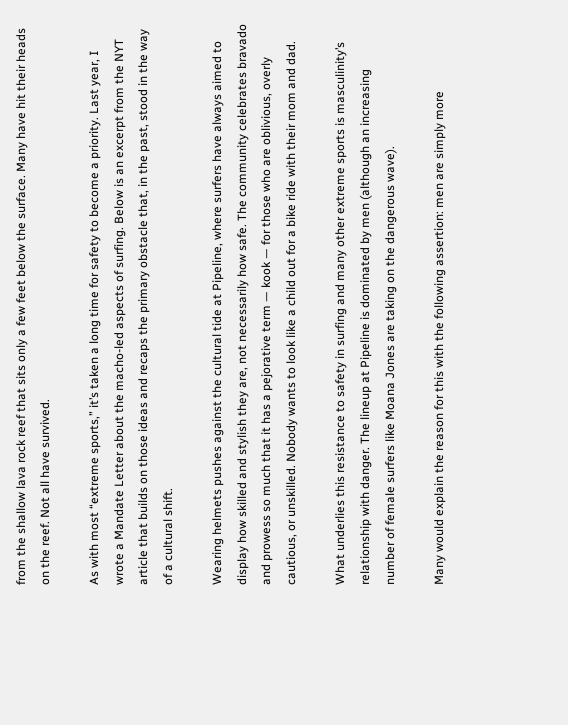from the shallow lava rock reef that sits only a few feet below the surface. Many have hit their heads on the reef. Not all have survived.

As with most “extreme sports,” it’s taken a long time for safety to become a priority. Last year, I wrote a Mandate Letter about the macho-led aspects of surfing. Below is an excerpt from the NYT article that builds on those ideas and recaps the primary obstacle that, in the past, stood in the way of a cultural shift.

Wearing helmets pushes against the cultural tide at Pipeline, where surfers have always aimed to display how skilled and stylish they are, not necessarily how safe. The community celebrates bravado and prowess so much that it has a pejorative term — kook — for those who are oblivious, overly cautious, or unskilled. Nobody wants to look like a child out for a bike ride with their mom and dad.

What underlies this resistance to safety in surfing and many other extreme sports is masculinity’s relationship with danger. The lineup at Pipeline is dominated by men (although an increasing number of female surfers like Moana Jones are taking on the dangerous wave).

Many would explain the reason for this with the following assertion: men are simply more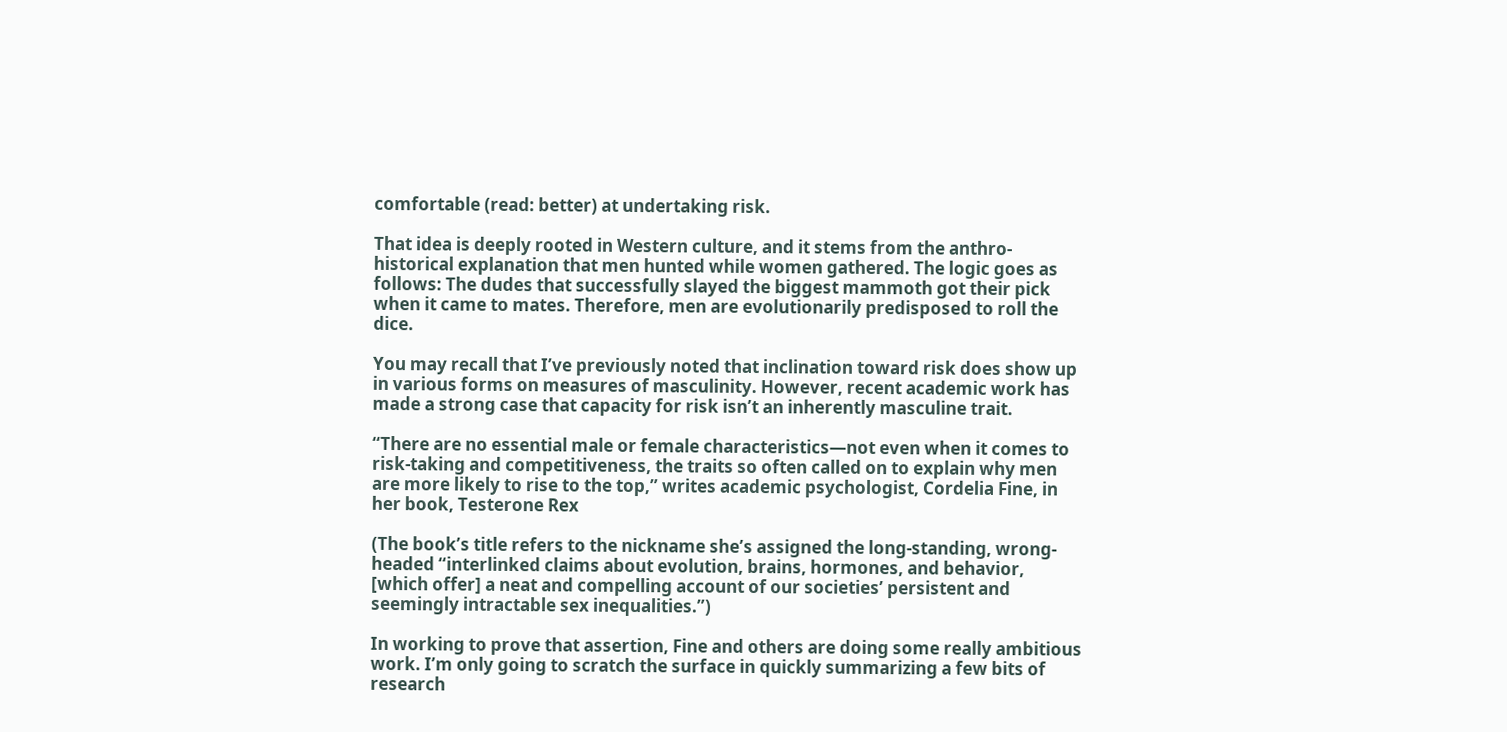comfortable (read: better) at undertaking risk.

That idea is deeply rooted in Western culture, and it stems from the anthro-historical explanation that men hunted while women gathered. The logic goes as follows: The dudes that successfully slayed the biggest mammoth got their pick when it came to mates. Therefore, men are evolutionarily predisposed to roll the dice.

You may recall that I’ve previously noted that inclination toward risk does show up in various forms on measures of masculinity. However, recent academic work has made a strong case that capacity for risk isn’t an inherently masculine trait.

“There are no essential male or female characteristics—not even when it comes to risk-taking and competitiveness, the traits so often called on to explain why men are more likely to rise to the top,” writes academic psychologist, Cordelia Fine, in her book, Testerone Rex

(The book’s title refers to the nickname she’s assigned the long-standing, wrong-headed “interlinked claims about evolution, brains, hormones, and behavior, [which offer] a neat and compelling account of our societies’ persistent and seemingly intractable sex inequalities.”)

In working to prove that assertion, Fine and others are doing some really ambitious work. I’m only going to scratch the surface in quickly summarizing a few bits of research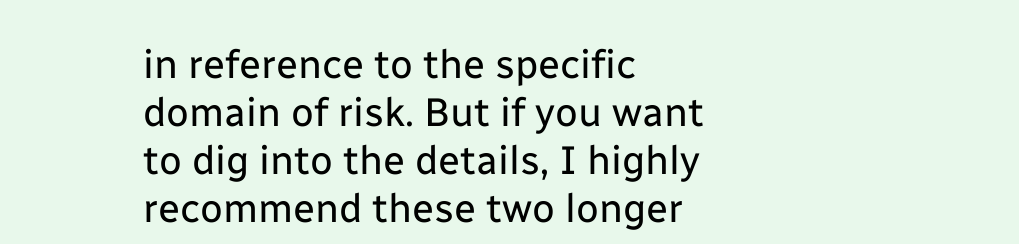in reference to the specific domain of risk. But if you want to dig into the details, I highly recommend these two longer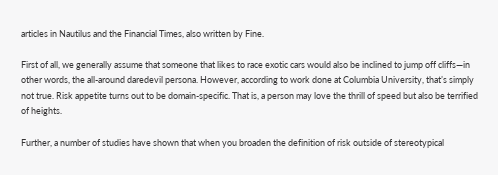articles in Nautilus and the Financial Times, also written by Fine.

First of all, we generally assume that someone that likes to race exotic cars would also be inclined to jump off cliffs—in other words, the all-around daredevil persona. However, according to work done at Columbia University, that’s simply not true. Risk appetite turns out to be domain-specific. That is, a person may love the thrill of speed but also be terrified of heights.

Further, a number of studies have shown that when you broaden the definition of risk outside of stereotypical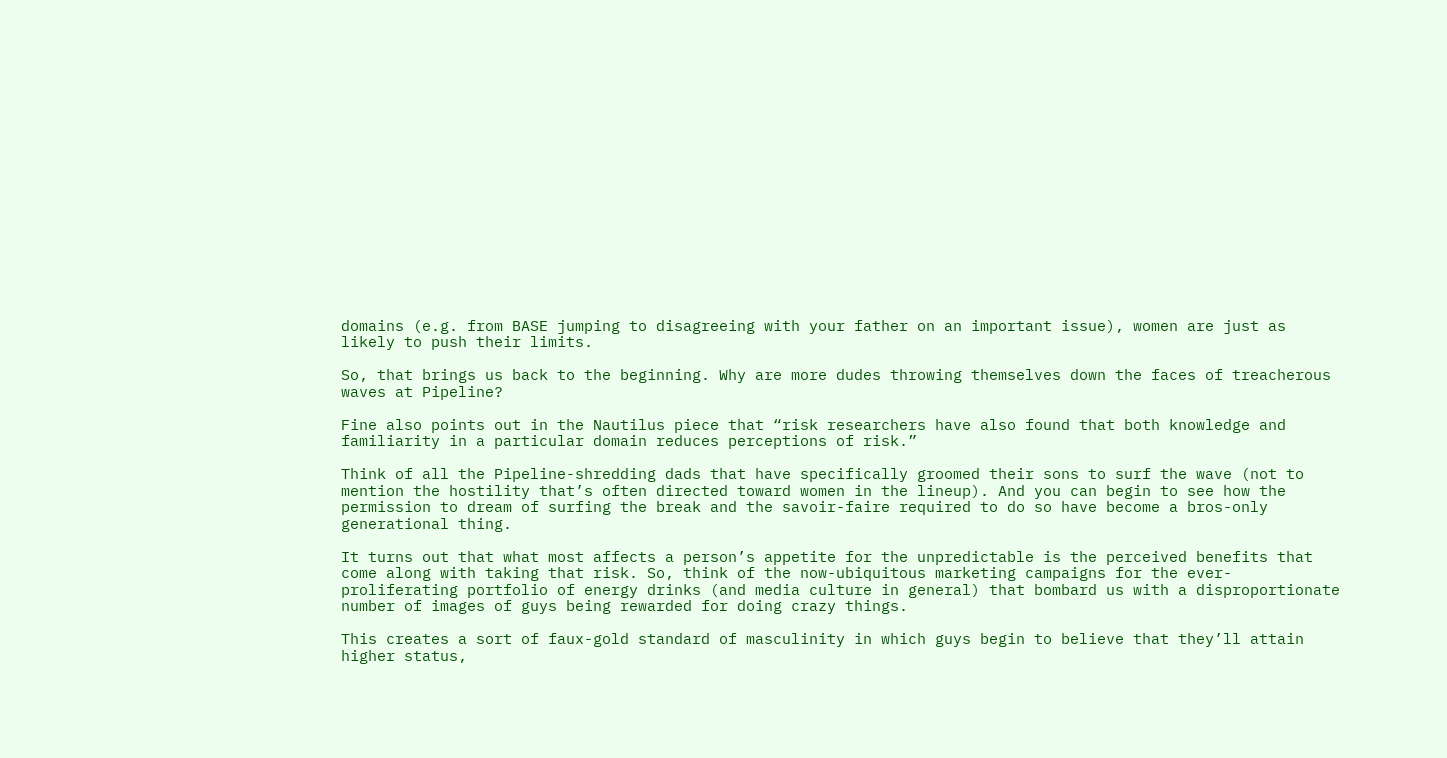domains (e.g. from BASE jumping to disagreeing with your father on an important issue), women are just as likely to push their limits.

So, that brings us back to the beginning. Why are more dudes throwing themselves down the faces of treacherous waves at Pipeline?

Fine also points out in the Nautilus piece that “risk researchers have also found that both knowledge and familiarity in a particular domain reduces perceptions of risk.”

Think of all the Pipeline-shredding dads that have specifically groomed their sons to surf the wave (not to mention the hostility that’s often directed toward women in the lineup). And you can begin to see how the permission to dream of surfing the break and the savoir-faire required to do so have become a bros-only generational thing.

It turns out that what most affects a person’s appetite for the unpredictable is the perceived benefits that come along with taking that risk. So, think of the now-ubiquitous marketing campaigns for the ever-proliferating portfolio of energy drinks (and media culture in general) that bombard us with a disproportionate number of images of guys being rewarded for doing crazy things.

This creates a sort of faux-gold standard of masculinity in which guys begin to believe that they’ll attain higher status,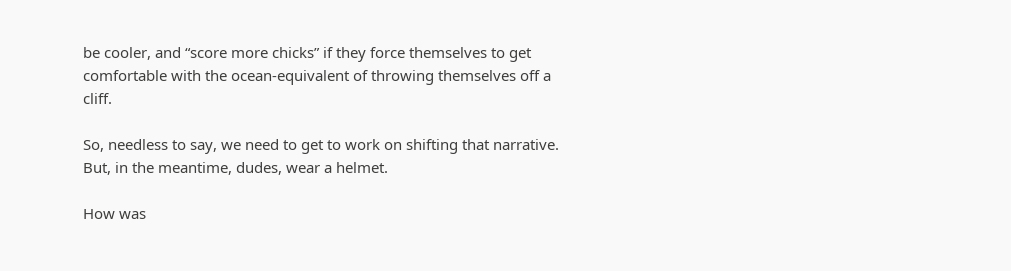be cooler, and “score more chicks” if they force themselves to get comfortable with the ocean-equivalent of throwing themselves off a cliff.

So, needless to say, we need to get to work on shifting that narrative. But, in the meantime, dudes, wear a helmet.

How was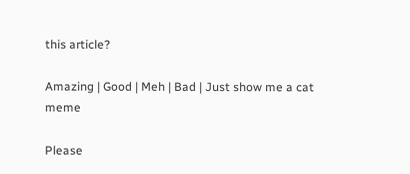this article?

Amazing | Good | Meh | Bad | Just show me a cat meme

Please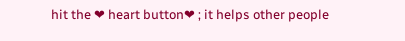hit the ❤ heart button❤ ; it helps other people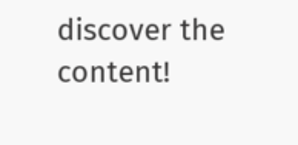discover the content!